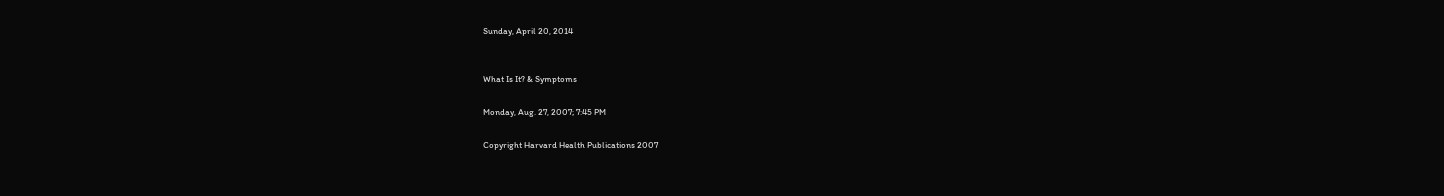Sunday, April 20, 2014


What Is It? & Symptoms

Monday, Aug. 27, 2007; 7:45 PM

Copyright Harvard Health Publications 2007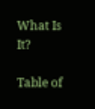What Is It?

Table of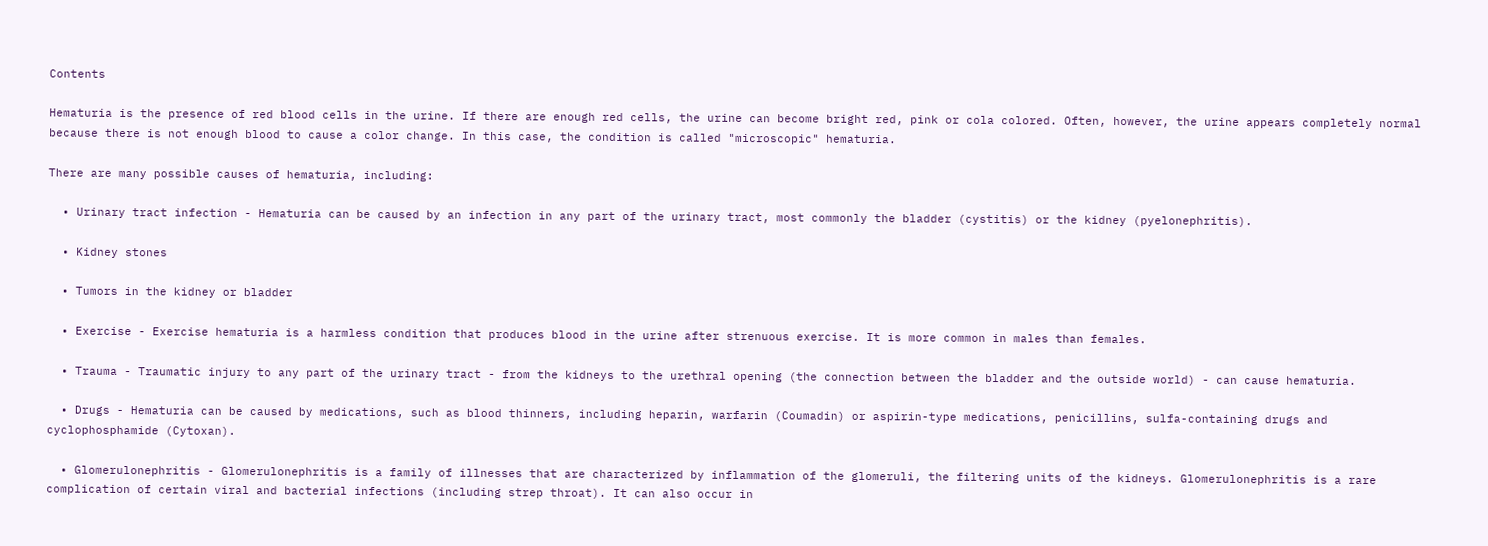Contents

Hematuria is the presence of red blood cells in the urine. If there are enough red cells, the urine can become bright red, pink or cola colored. Often, however, the urine appears completely normal because there is not enough blood to cause a color change. In this case, the condition is called "microscopic" hematuria.

There are many possible causes of hematuria, including:

  • Urinary tract infection - Hematuria can be caused by an infection in any part of the urinary tract, most commonly the bladder (cystitis) or the kidney (pyelonephritis).

  • Kidney stones

  • Tumors in the kidney or bladder

  • Exercise - Exercise hematuria is a harmless condition that produces blood in the urine after strenuous exercise. It is more common in males than females.

  • Trauma - Traumatic injury to any part of the urinary tract - from the kidneys to the urethral opening (the connection between the bladder and the outside world) - can cause hematuria.

  • Drugs - Hematuria can be caused by medications, such as blood thinners, including heparin, warfarin (Coumadin) or aspirin-type medications, penicillins, sulfa-containing drugs and cyclophosphamide (Cytoxan).

  • Glomerulonephritis - Glomerulonephritis is a family of illnesses that are characterized by inflammation of the glomeruli, the filtering units of the kidneys. Glomerulonephritis is a rare complication of certain viral and bacterial infections (including strep throat). It can also occur in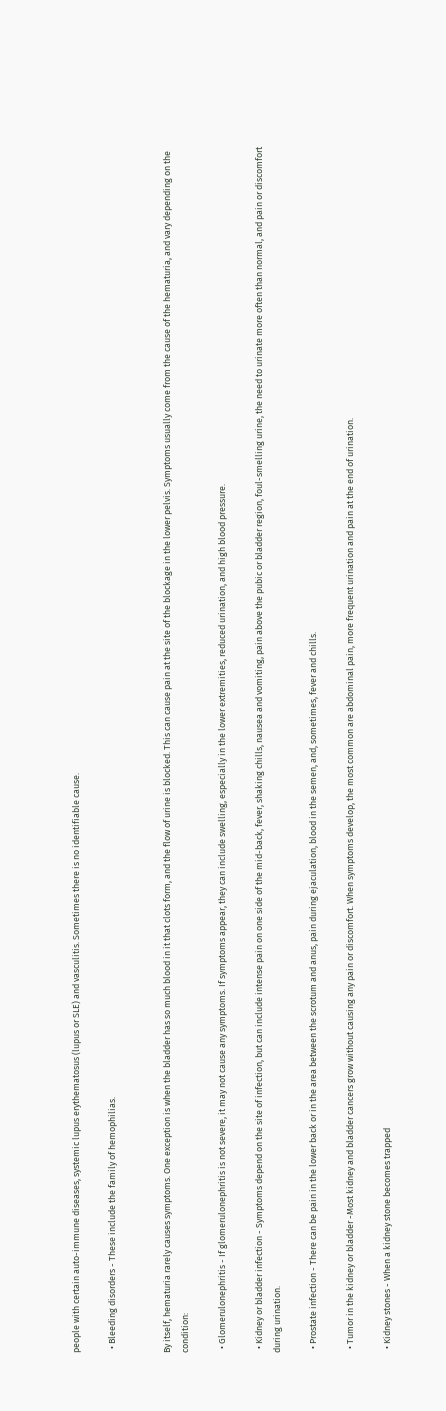people with certain auto-immune diseases, systemic lupus erythematosus (lupus or SLE) and vasculitis. Sometimes there is no identifiable cause.

  • Bleeding disorders - These include the family of hemophilias.


By itself, hematuria rarely causes symptoms. One exception is when the bladder has so much blood in it that clots form, and the flow of urine is blocked. This can cause pain at the site of the blockage in the lower pelvis. Symptoms usually come from the cause of the hematuria, and vary depending on the condition:

  • Glomerulonephritis - If glomerulonephritis is not severe, it may not cause any symptoms. If symptoms appear, they can include swelling, especially in the lower extremities, reduced urination, and high blood pressure.

  • Kidney or bladder infection - Symptoms depend on the site of infection, but can include intense pain on one side of the mid-back, fever, shaking chills, nausea and vomiting, pain above the pubic or bladder region, foul-smelling urine, the need to urinate more often than normal, and pain or discomfort during urination.

  • Prostate infection - There can be pain in the lower back or in the area between the scrotum and anus, pain during ejaculation, blood in the semen, and, sometimes, fever and chills.

  • Tumor in the kidney or bladder -Most kidney and bladder cancers grow without causing any pain or discomfort. When symptoms develop, the most common are abdominal pain, more frequent urination and pain at the end of urination.

  • Kidney stones - When a kidney stone becomes trapped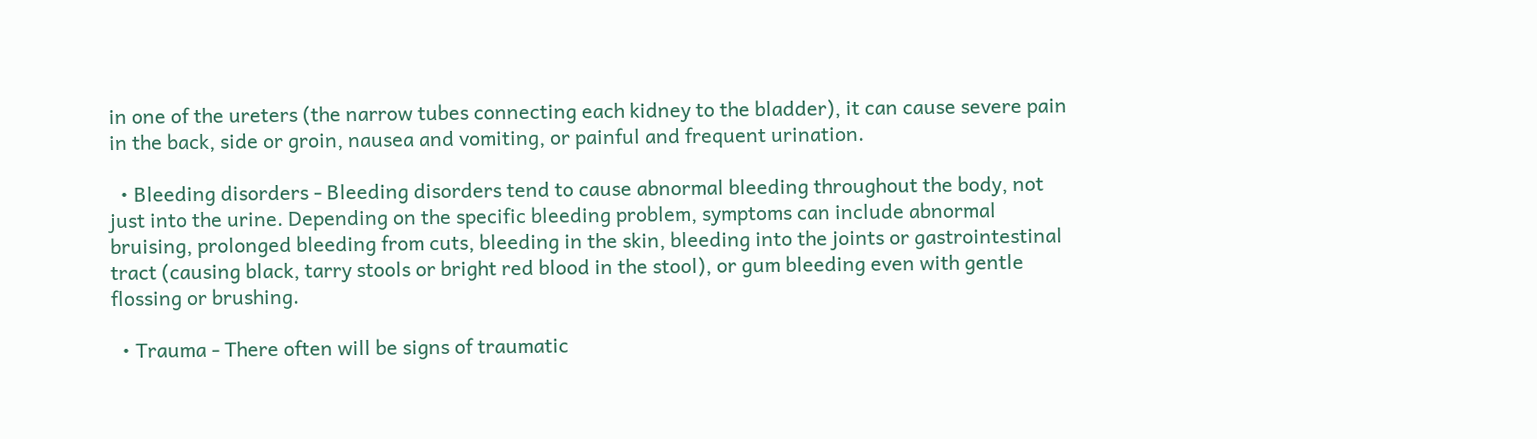in one of the ureters (the narrow tubes connecting each kidney to the bladder), it can cause severe pain in the back, side or groin, nausea and vomiting, or painful and frequent urination.

  • Bleeding disorders - Bleeding disorders tend to cause abnormal bleeding throughout the body, not just into the urine. Depending on the specific bleeding problem, symptoms can include abnormal bruising, prolonged bleeding from cuts, bleeding in the skin, bleeding into the joints or gastrointestinal tract (causing black, tarry stools or bright red blood in the stool), or gum bleeding even with gentle flossing or brushing.

  • Trauma - There often will be signs of traumatic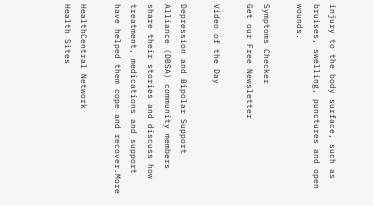injury to the body surface, such as bruises, swelling, punctures and open wounds.

Symptoms Checker
Get our Free Newsletter

Video of the Day

Depression and Bipolar Support Alliance (DBSA) community members share their stories and discuss how treatment, medications and support have helped them cope and recover.More

HealthCentral Network
Health Sites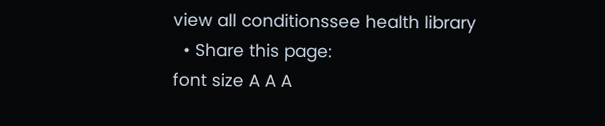view all conditionssee health library
  • Share this page:
font size A A A